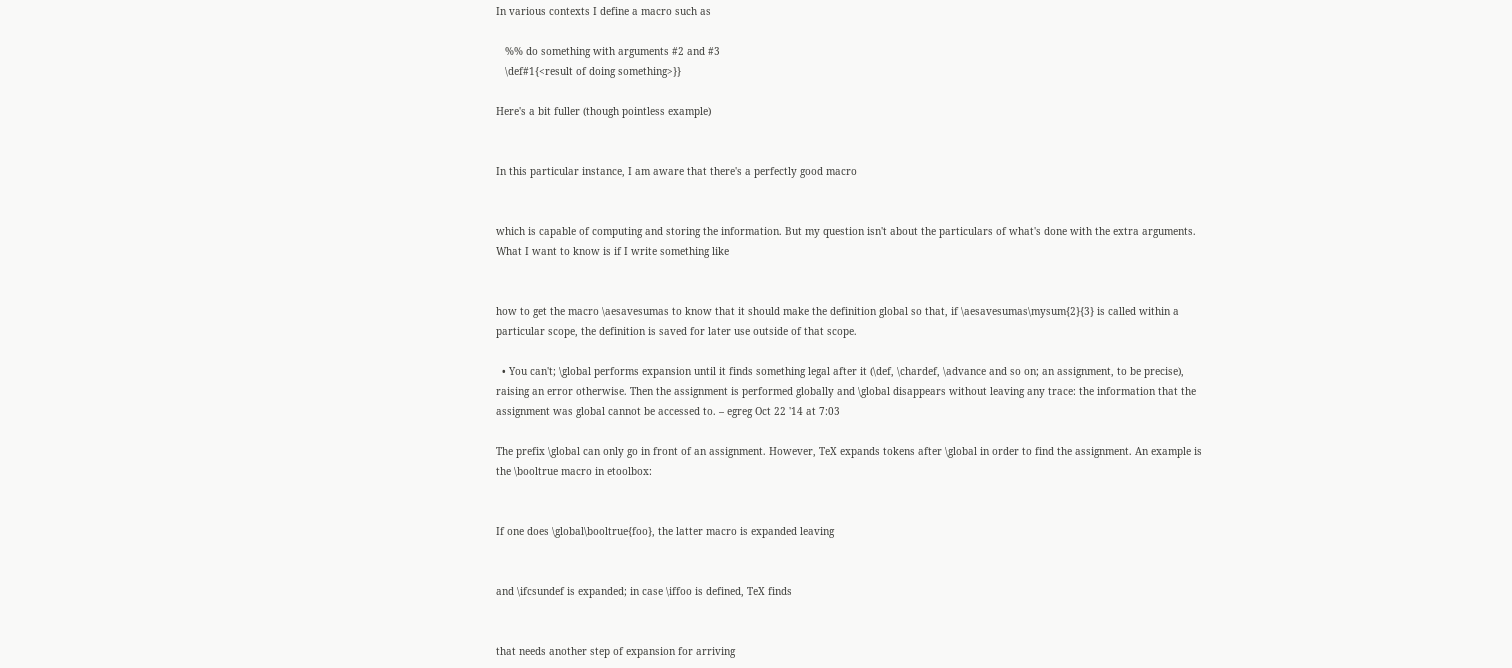In various contexts I define a macro such as

   %% do something with arguments #2 and #3
   \def#1{<result of doing something>}}

Here's a bit fuller (though pointless example)


In this particular instance, I am aware that there's a perfectly good macro


which is capable of computing and storing the information. But my question isn't about the particulars of what's done with the extra arguments. What I want to know is if I write something like


how to get the macro \aesavesumas to know that it should make the definition global so that, if \aesavesumas\mysum{2}{3} is called within a particular scope, the definition is saved for later use outside of that scope.

  • You can't; \global performs expansion until it finds something legal after it (\def, \chardef, \advance and so on; an assignment, to be precise), raising an error otherwise. Then the assignment is performed globally and \global disappears without leaving any trace: the information that the assignment was global cannot be accessed to. – egreg Oct 22 '14 at 7:03

The prefix \global can only go in front of an assignment. However, TeX expands tokens after \global in order to find the assignment. An example is the \booltrue macro in etoolbox:


If one does \global\booltrue{foo}, the latter macro is expanded leaving


and \ifcsundef is expanded; in case \iffoo is defined, TeX finds


that needs another step of expansion for arriving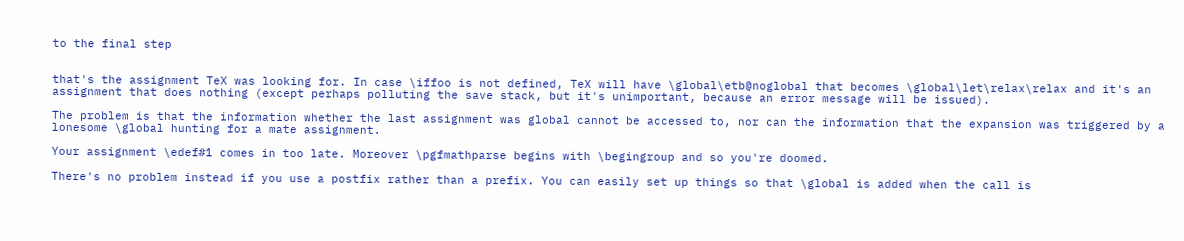to the final step


that's the assignment TeX was looking for. In case \iffoo is not defined, TeX will have \global\etb@noglobal that becomes \global\let\relax\relax and it's an assignment that does nothing (except perhaps polluting the save stack, but it's unimportant, because an error message will be issued).

The problem is that the information whether the last assignment was global cannot be accessed to, nor can the information that the expansion was triggered by a lonesome \global hunting for a mate assignment.

Your assignment \edef#1 comes in too late. Moreover \pgfmathparse begins with \begingroup and so you're doomed.

There's no problem instead if you use a postfix rather than a prefix. You can easily set up things so that \global is added when the call is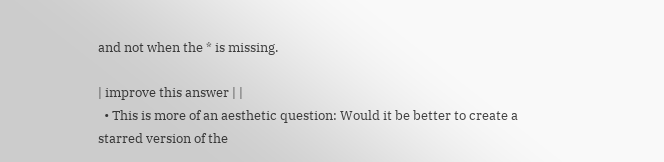and not when the * is missing.

| improve this answer | |
  • This is more of an aesthetic question: Would it be better to create a starred version of the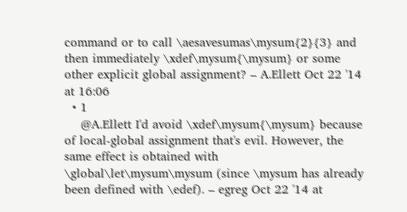command or to call \aesavesumas\mysum{2}{3} and then immediately \xdef\mysum{\mysum} or some other explicit global assignment? – A.Ellett Oct 22 '14 at 16:06
  • 1
    @A.Ellett I'd avoid \xdef\mysum{\mysum} because of local-global assignment that's evil. However, the same effect is obtained with \global\let\mysum\mysum (since \mysum has already been defined with \edef). – egreg Oct 22 '14 at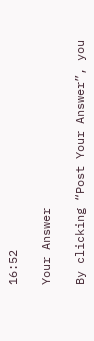16:52

Your Answer

By clicking “Post Your Answer”, you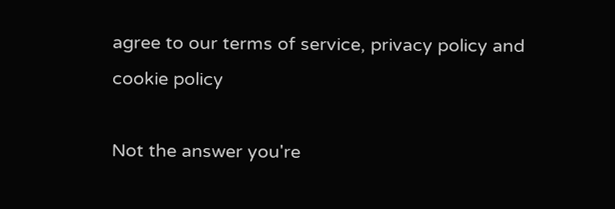agree to our terms of service, privacy policy and cookie policy

Not the answer you're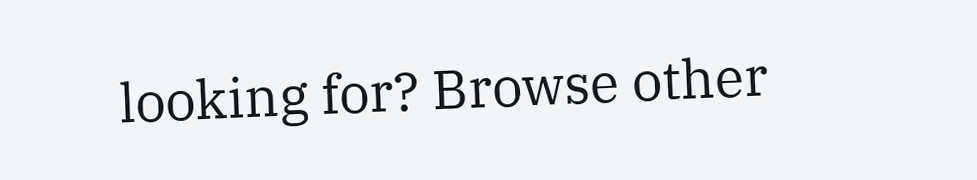looking for? Browse other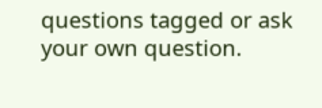questions tagged or ask your own question.